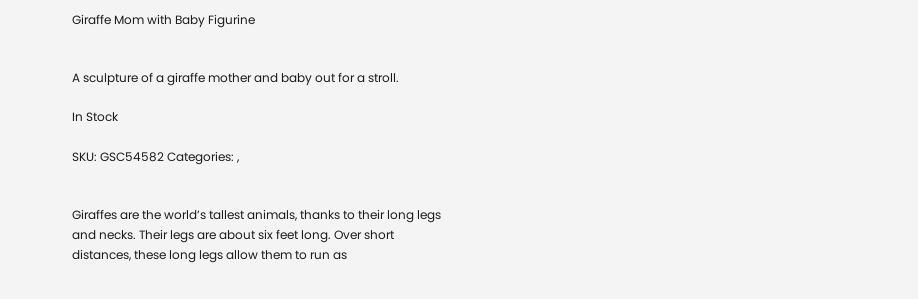Giraffe Mom with Baby Figurine


A sculpture of a giraffe mother and baby out for a stroll.

In Stock

SKU: GSC54582 Categories: ,


Giraffes are the world’s tallest animals, thanks to their long legs and necks. Their legs are about six feet long. Over short distances, these long legs allow them to run as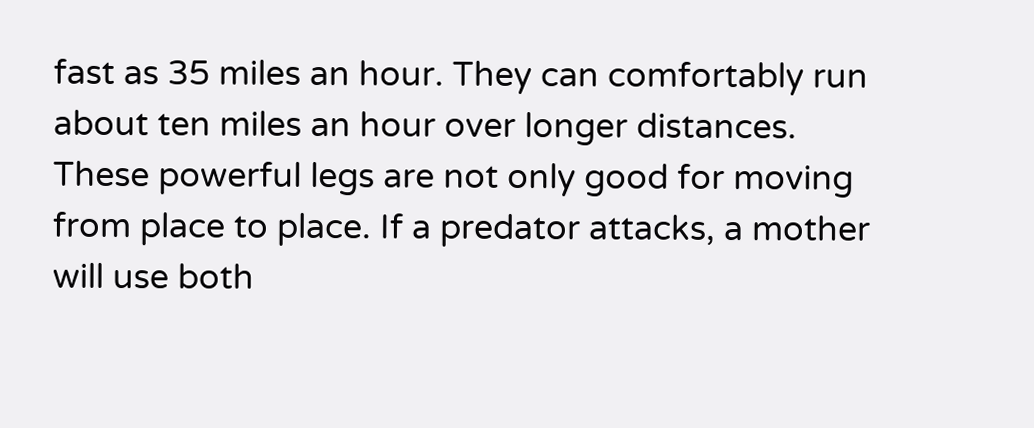fast as 35 miles an hour. They can comfortably run about ten miles an hour over longer distances. These powerful legs are not only good for moving from place to place. If a predator attacks, a mother will use both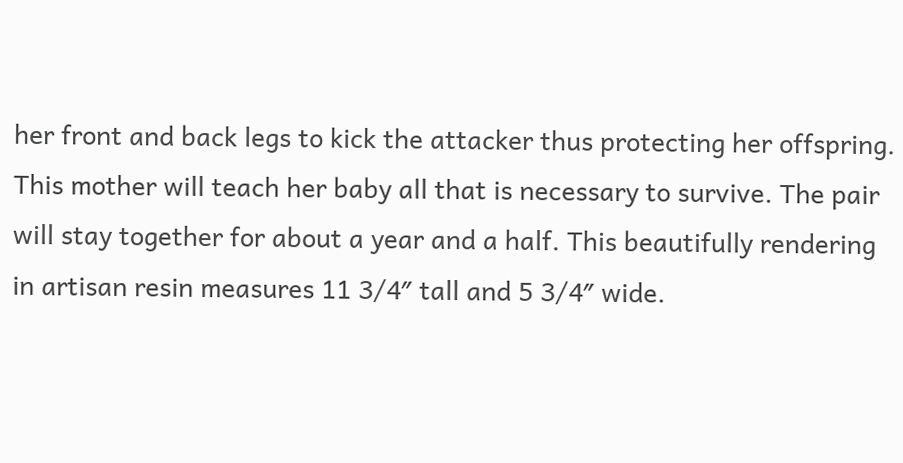her front and back legs to kick the attacker thus protecting her offspring.  This mother will teach her baby all that is necessary to survive. The pair will stay together for about a year and a half. This beautifully rendering in artisan resin measures 11 3/4″ tall and 5 3/4″ wide.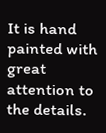It is hand painted with great attention to the details.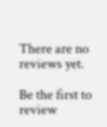There are no reviews yet.

Be the first to review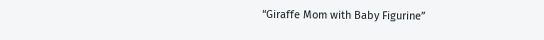“Giraffe Mom with Baby Figurine”